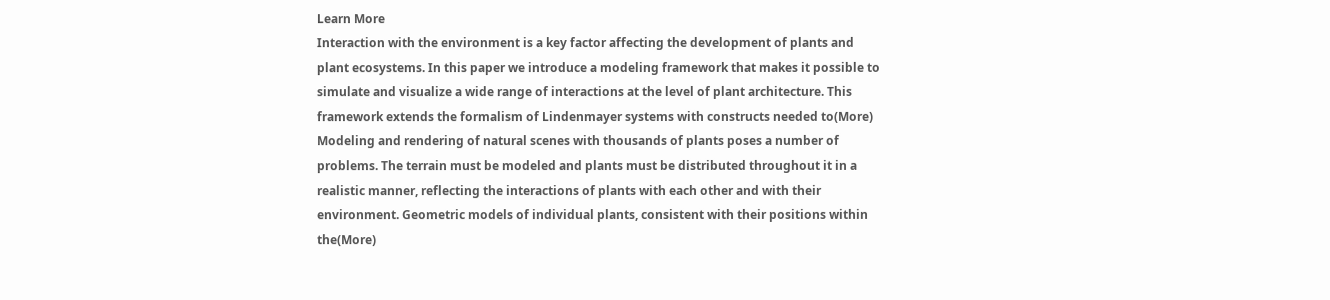Learn More
Interaction with the environment is a key factor affecting the development of plants and plant ecosystems. In this paper we introduce a modeling framework that makes it possible to simulate and visualize a wide range of interactions at the level of plant architecture. This framework extends the formalism of Lindenmayer systems with constructs needed to(More)
Modeling and rendering of natural scenes with thousands of plants poses a number of problems. The terrain must be modeled and plants must be distributed throughout it in a realistic manner, reflecting the interactions of plants with each other and with their environment. Geometric models of individual plants, consistent with their positions within the(More)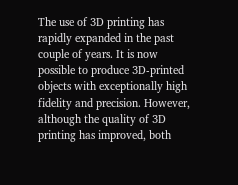The use of 3D printing has rapidly expanded in the past couple of years. It is now possible to produce 3D-printed objects with exceptionally high fidelity and precision. However, although the quality of 3D printing has improved, both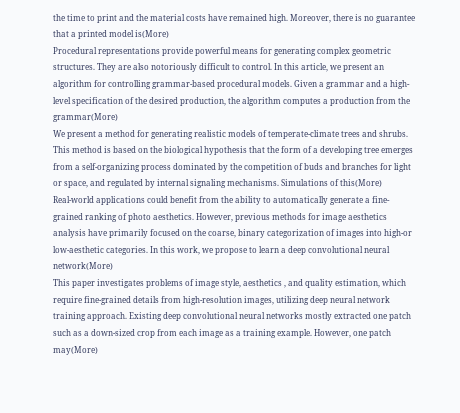the time to print and the material costs have remained high. Moreover, there is no guarantee that a printed model is(More)
Procedural representations provide powerful means for generating complex geometric structures. They are also notoriously difficult to control. In this article, we present an algorithm for controlling grammar-based procedural models. Given a grammar and a high-level specification of the desired production, the algorithm computes a production from the grammar(More)
We present a method for generating realistic models of temperate-climate trees and shrubs. This method is based on the biological hypothesis that the form of a developing tree emerges from a self-organizing process dominated by the competition of buds and branches for light or space, and regulated by internal signaling mechanisms. Simulations of this(More)
Real-world applications could benefit from the ability to automatically generate a fine-grained ranking of photo aesthetics. However, previous methods for image aesthetics analysis have primarily focused on the coarse, binary categorization of images into high-or low-aesthetic categories. In this work, we propose to learn a deep convolutional neural network(More)
This paper investigates problems of image style, aesthetics , and quality estimation, which require fine-grained details from high-resolution images, utilizing deep neural network training approach. Existing deep convolutional neural networks mostly extracted one patch such as a down-sized crop from each image as a training example. However, one patch may(More)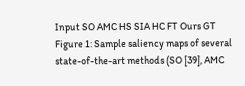Input SO AMC HS SIA HC FT Ours GT Figure 1: Sample saliency maps of several state-of-the-art methods (SO [39], AMC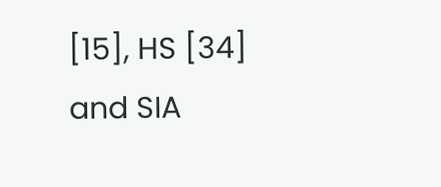[15], HS [34] and SIA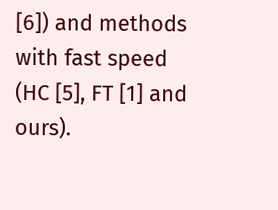[6]) and methods with fast speed (HC [5], FT [1] and ours).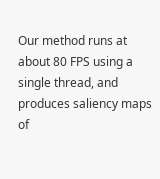Our method runs at about 80 FPS using a single thread, and produces saliency maps of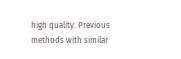high quality. Previous methods with similar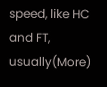speed, like HC and FT, usually(More)